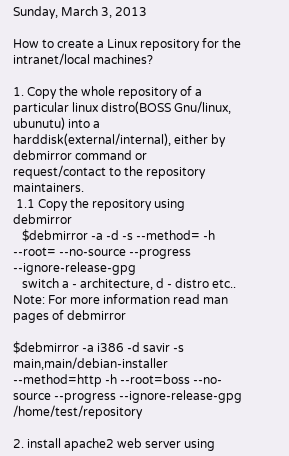Sunday, March 3, 2013

How to create a Linux repository for the intranet/local machines?

1. Copy the whole repository of a particular linux distro(BOSS Gnu/linux, ubunutu) into a harddisk(external/internal), either by debmirror command or request/contact to the repository maintainers.
 1.1 Copy the repository using debmirror
   $debmirror -a -d -s --method= -h --root= --no-source --progress --ignore-release-gpg
   switch a - architecture, d - distro etc..  Note: For more information read man pages of debmirror

$debmirror -a i386 -d savir -s main,main/debian-installer --method=http -h --root=boss --no-source --progress --ignore-release-gpg /home/test/repository

2. install apache2 web server using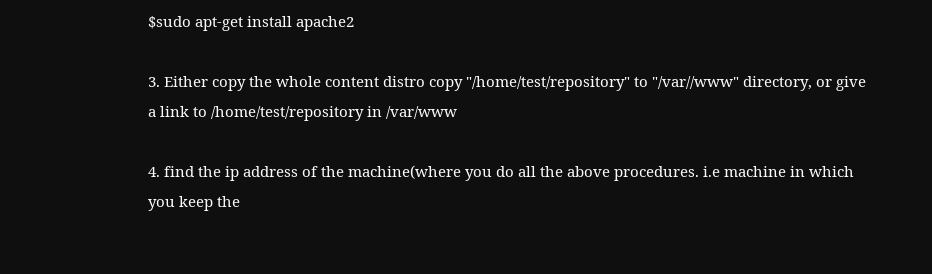$sudo apt-get install apache2

3. Either copy the whole content distro copy "/home/test/repository" to "/var//www" directory, or give a link to /home/test/repository in /var/www

4. find the ip address of the machine(where you do all the above procedures. i.e machine in which you keep the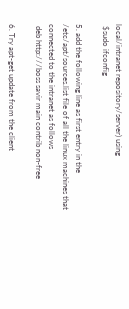local/intranet repository/server) using
 $sudo ifconfig

5. add the following line as first entry in the  /etc/apt/sources.list file of all the linux machines that connected to the intranet as follows
 deb http:///boss savir main contrib non-free

6. Try apt-get update from the client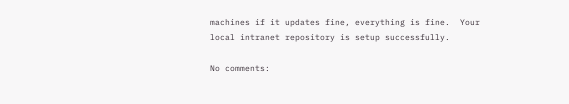machines if it updates fine, everything is fine.  Your local intranet repository is setup successfully.

No comments: